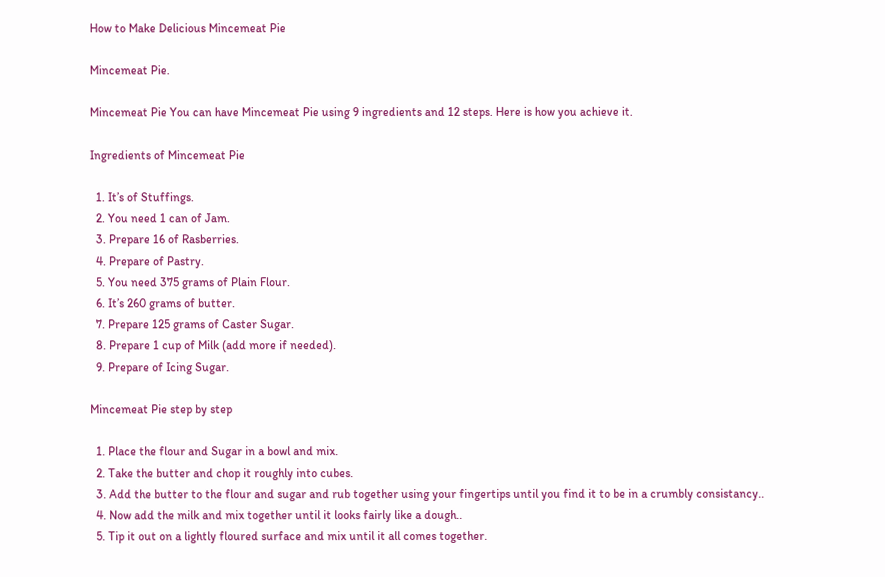How to Make Delicious Mincemeat Pie

Mincemeat Pie.

Mincemeat Pie You can have Mincemeat Pie using 9 ingredients and 12 steps. Here is how you achieve it.

Ingredients of Mincemeat Pie

  1. It’s of Stuffings.
  2. You need 1 can of Jam.
  3. Prepare 16 of Rasberries.
  4. Prepare of Pastry.
  5. You need 375 grams of Plain Flour.
  6. It’s 260 grams of butter.
  7. Prepare 125 grams of Caster Sugar.
  8. Prepare 1 cup of Milk (add more if needed).
  9. Prepare of Icing Sugar.

Mincemeat Pie step by step

  1. Place the flour and Sugar in a bowl and mix.
  2. Take the butter and chop it roughly into cubes.
  3. Add the butter to the flour and sugar and rub together using your fingertips until you find it to be in a crumbly consistancy..
  4. Now add the milk and mix together until it looks fairly like a dough..
  5. Tip it out on a lightly floured surface and mix until it all comes together.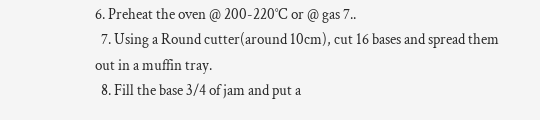6. Preheat the oven @ 200-220°C or @ gas 7..
  7. Using a Round cutter(around 10cm), cut 16 bases and spread them out in a muffin tray.
  8. Fill the base 3/4 of jam and put a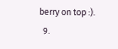berry on top :).
  9.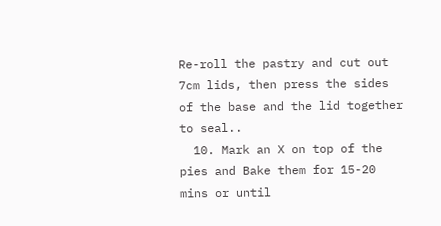Re-roll the pastry and cut out 7cm lids, then press the sides of the base and the lid together to seal..
  10. Mark an X on top of the pies and Bake them for 15-20 mins or until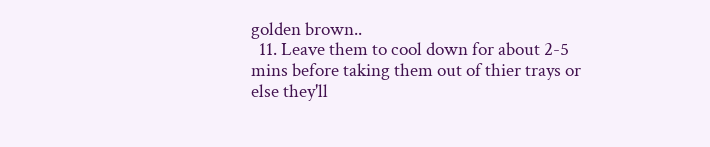golden brown..
  11. Leave them to cool down for about 2-5 mins before taking them out of thier trays or else they'll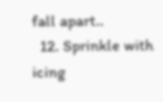fall apart..
  12. Sprinkle with icing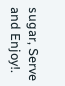sugar, Serve and Enjoy!.